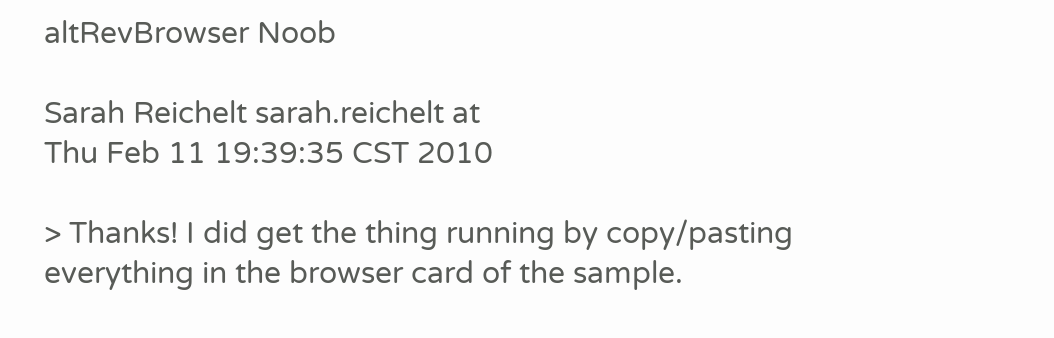altRevBrowser Noob

Sarah Reichelt sarah.reichelt at
Thu Feb 11 19:39:35 CST 2010

> Thanks! I did get the thing running by copy/pasting everything in the browser card of the sample.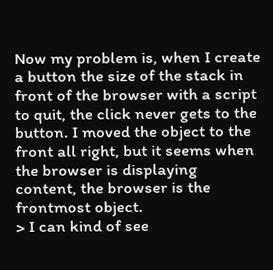Now my problem is, when I create a button the size of the stack in front of the browser with a script to quit, the click never gets to the button. I moved the object to the front all right, but it seems when the browser is displaying content, the browser is the frontmost object.
> I can kind of see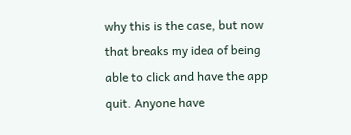why this is the case, but now that breaks my idea of being able to click and have the app quit. Anyone have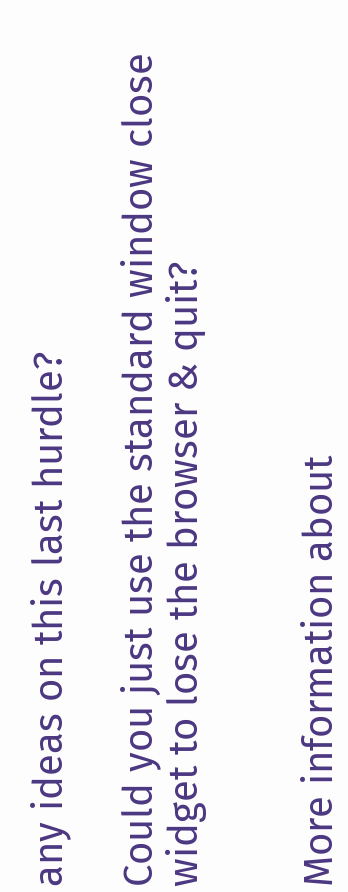any ideas on this last hurdle?

Could you just use the standard window close widget to lose the browser & quit?


More information about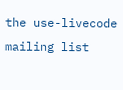the use-livecode mailing list